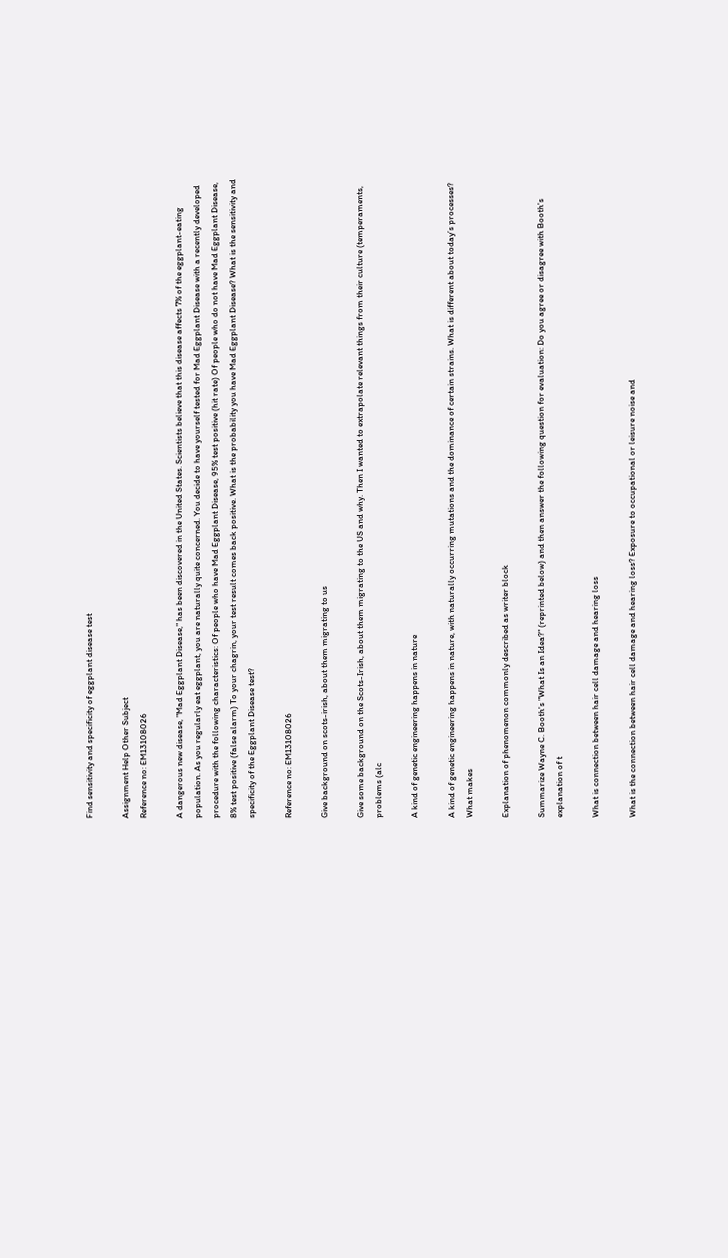Find sensitivity and specificity of eggplant disease test

Assignment Help Other Subject
Reference no: EM13108026

A dangerous new disease, "Mad Eggplant Disease," has been discovered in the United States. Scientists believe that this disease affects 7% of the eggplant-eating population. As you regularly eat eggplant, you are naturally quite concerned. You decide to have yourself tested for Mad Eggplant Disease with a recently developed procedure with the following characteristics: Of people who have Mad Eggplant Disease, 95% test positive (hit rate) Of people who do not have Mad Eggplant Disease, 8% test positive (false alarm) To your chagrin, your test result comes back positive. What is the probability you have Mad Eggplant Disease? What is the sensitivity and specificity of the Eggplant Disease test?

Reference no: EM13108026

Give background on scots-irish, about them migrating to us

Give some background on the Scots-Irish, about them migrating to the US and why. Then I wanted to extrapolate relevant things from their culture (temperaments, problems (alc

A kind of genetic engineering happens in nature

A kind of genetic engineering happens in nature, with naturally occurring mutations and the dominance of certain strains. What is different about today’s processes? What makes

Explanation of phenomenon commonly described as writer block

Summarize Wayne C. Booth's "What Is an Idea?" (reprinted below) and then answer the following question for evaluation: Do you agree or disagree with Booth's explanation of t

What is connection between hair cell damage and hearing loss

What is the connection between hair cell damage and hearing loss? Exposure to occupational or leisure noise and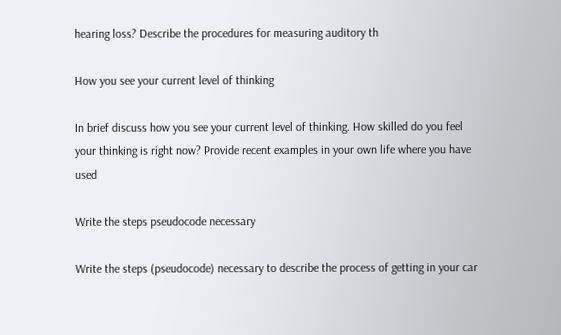hearing loss? Describe the procedures for measuring auditory th

How you see your current level of thinking

In brief discuss how you see your current level of thinking. How skilled do you feel your thinking is right now? Provide recent examples in your own life where you have used

Write the steps pseudocode necessary

Write the steps (pseudocode) necessary to describe the process of getting in your car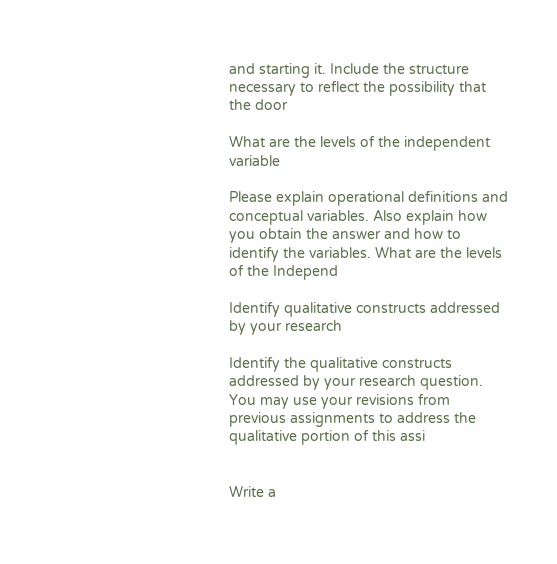and starting it. Include the structure necessary to reflect the possibility that the door

What are the levels of the independent variable

Please explain operational definitions and conceptual variables. Also explain how you obtain the answer and how to identify the variables. What are the levels of the Independ

Identify qualitative constructs addressed by your research

Identify the qualitative constructs addressed by your research question. You may use your revisions from previous assignments to address the qualitative portion of this assi


Write a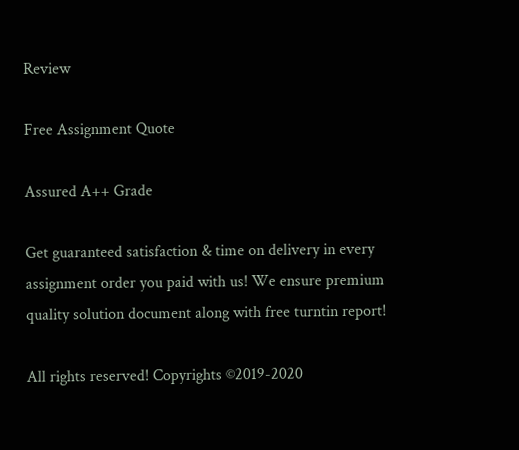Review

Free Assignment Quote

Assured A++ Grade

Get guaranteed satisfaction & time on delivery in every assignment order you paid with us! We ensure premium quality solution document along with free turntin report!

All rights reserved! Copyrights ©2019-2020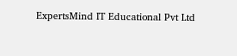ExpertsMind IT Educational Pvt Ltd